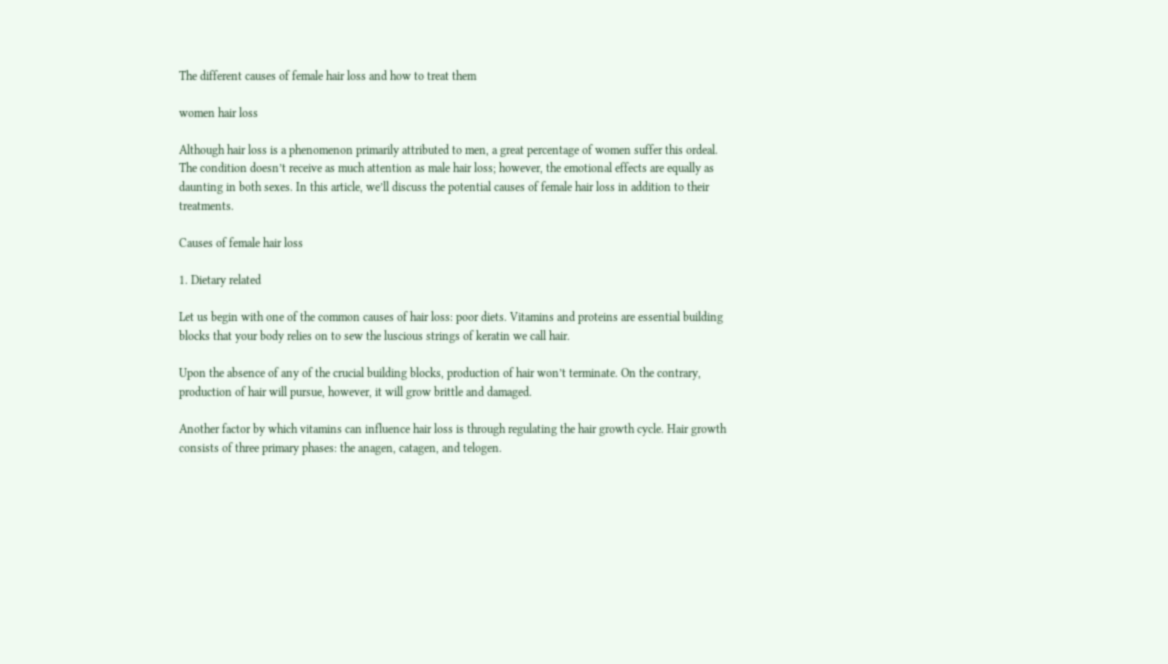The different causes of female hair loss and how to treat them

women hair loss

Although hair loss is a phenomenon primarily attributed to men, a great percentage of women suffer this ordeal. The condition doesn’t receive as much attention as male hair loss; however, the emotional effects are equally as daunting in both sexes. In this article, we’ll discuss the potential causes of female hair loss in addition to their treatments.

Causes of female hair loss

1. Dietary related

Let us begin with one of the common causes of hair loss: poor diets. Vitamins and proteins are essential building blocks that your body relies on to sew the luscious strings of keratin we call hair.

Upon the absence of any of the crucial building blocks, production of hair won’t terminate. On the contrary, production of hair will pursue, however, it will grow brittle and damaged.

Another factor by which vitamins can influence hair loss is through regulating the hair growth cycle. Hair growth consists of three primary phases: the anagen, catagen, and telogen.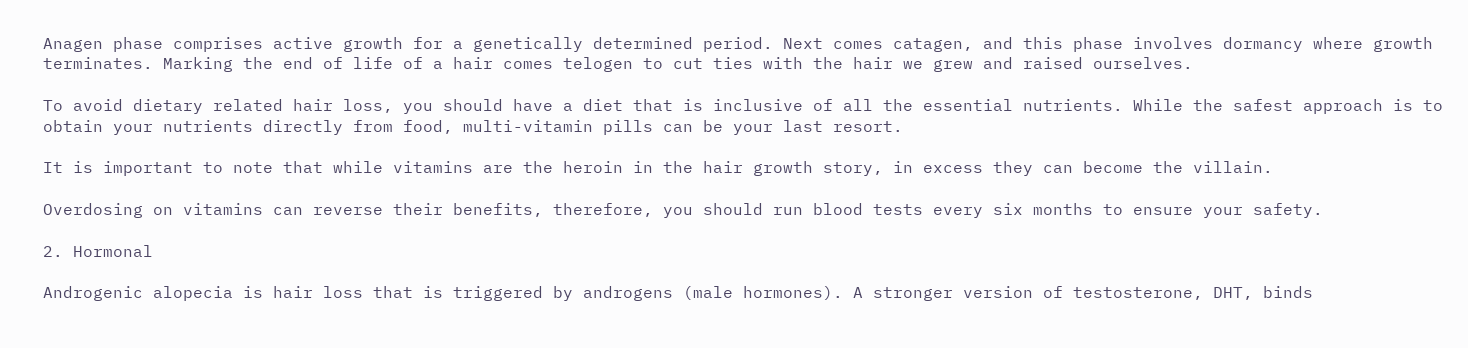Anagen phase comprises active growth for a genetically determined period. Next comes catagen, and this phase involves dormancy where growth terminates. Marking the end of life of a hair comes telogen to cut ties with the hair we grew and raised ourselves.

To avoid dietary related hair loss, you should have a diet that is inclusive of all the essential nutrients. While the safest approach is to obtain your nutrients directly from food, multi-vitamin pills can be your last resort.

It is important to note that while vitamins are the heroin in the hair growth story, in excess they can become the villain.

Overdosing on vitamins can reverse their benefits, therefore, you should run blood tests every six months to ensure your safety.

2. Hormonal

Androgenic alopecia is hair loss that is triggered by androgens (male hormones). A stronger version of testosterone, DHT, binds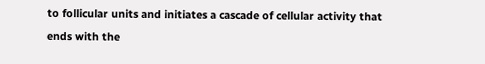to follicular units and initiates a cascade of cellular activity that ends with the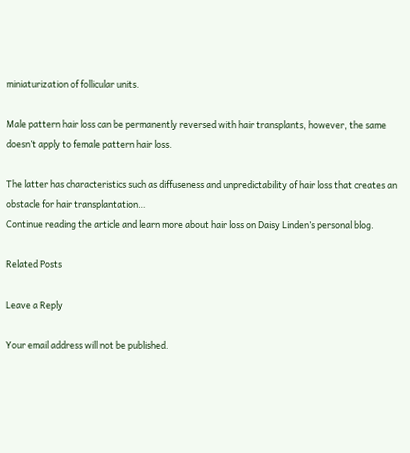miniaturization of follicular units.

Male pattern hair loss can be permanently reversed with hair transplants, however, the same doesn’t apply to female pattern hair loss.

The latter has characteristics such as diffuseness and unpredictability of hair loss that creates an obstacle for hair transplantation…
Continue reading the article and learn more about hair loss on Daisy Linden’s personal blog.

Related Posts

Leave a Reply

Your email address will not be published.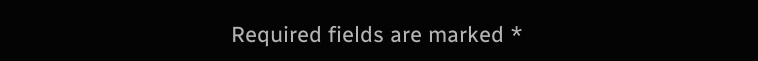Required fields are marked *